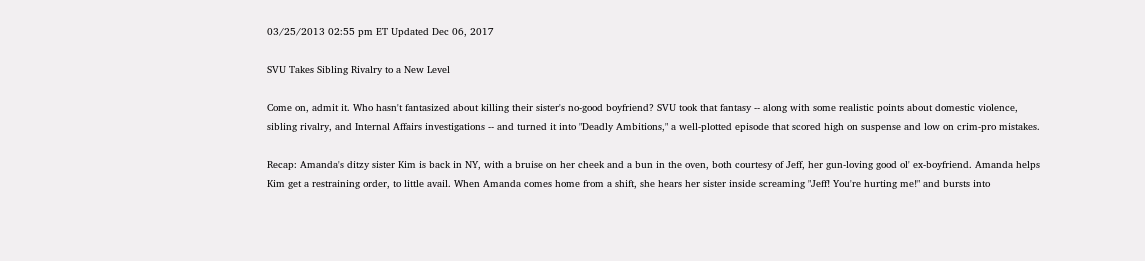03/25/2013 02:55 pm ET Updated Dec 06, 2017

SVU Takes Sibling Rivalry to a New Level

Come on, admit it. Who hasn't fantasized about killing their sister's no-good boyfriend? SVU took that fantasy -- along with some realistic points about domestic violence, sibling rivalry, and Internal Affairs investigations -- and turned it into "Deadly Ambitions," a well-plotted episode that scored high on suspense and low on crim-pro mistakes.

Recap: Amanda's ditzy sister Kim is back in NY, with a bruise on her cheek and a bun in the oven, both courtesy of Jeff, her gun-loving good ol' ex-boyfriend. Amanda helps Kim get a restraining order, to little avail. When Amanda comes home from a shift, she hears her sister inside screaming "Jeff! You're hurting me!" and bursts into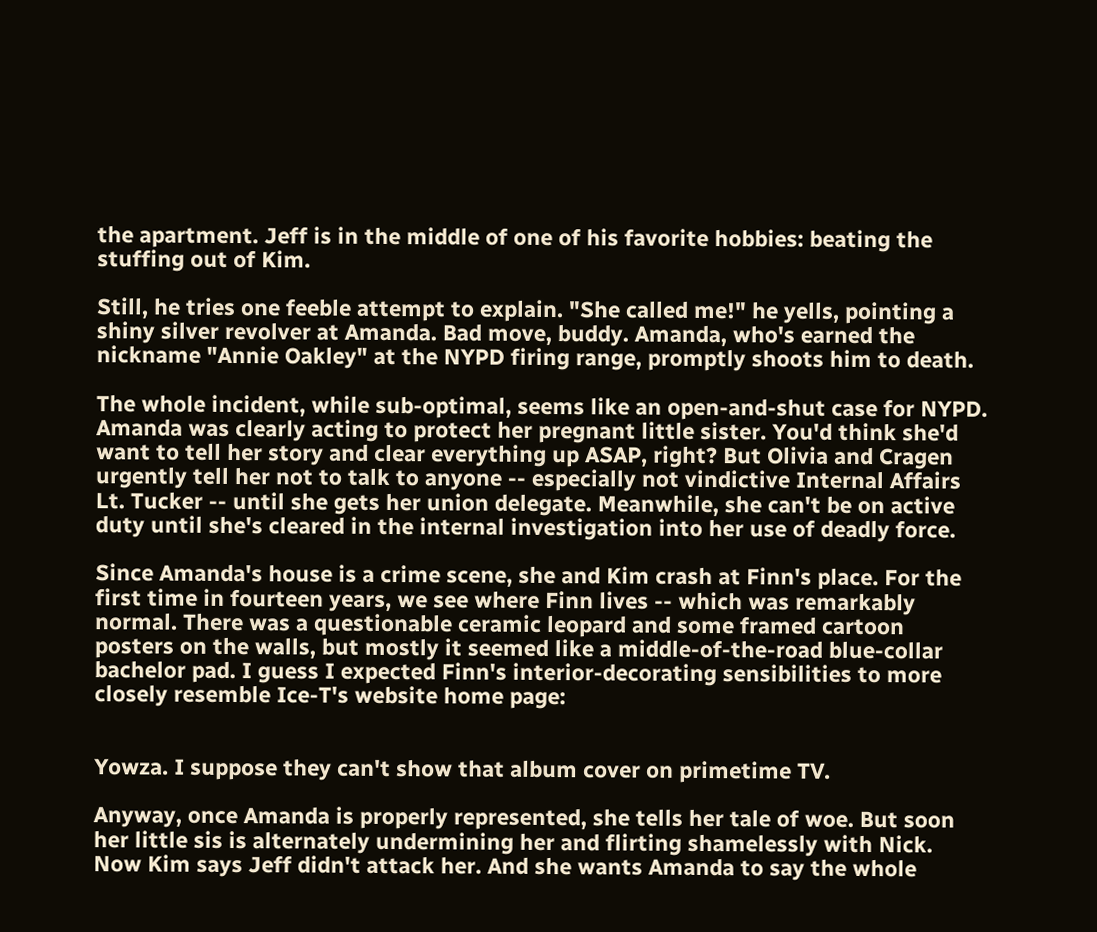the apartment. Jeff is in the middle of one of his favorite hobbies: beating the stuffing out of Kim.

Still, he tries one feeble attempt to explain. "She called me!" he yells, pointing a shiny silver revolver at Amanda. Bad move, buddy. Amanda, who's earned the nickname "Annie Oakley" at the NYPD firing range, promptly shoots him to death.

The whole incident, while sub-optimal, seems like an open-and-shut case for NYPD. Amanda was clearly acting to protect her pregnant little sister. You'd think she'd want to tell her story and clear everything up ASAP, right? But Olivia and Cragen urgently tell her not to talk to anyone -- especially not vindictive Internal Affairs Lt. Tucker -- until she gets her union delegate. Meanwhile, she can't be on active duty until she's cleared in the internal investigation into her use of deadly force.

Since Amanda's house is a crime scene, she and Kim crash at Finn's place. For the first time in fourteen years, we see where Finn lives -- which was remarkably normal. There was a questionable ceramic leopard and some framed cartoon posters on the walls, but mostly it seemed like a middle-of-the-road blue-collar bachelor pad. I guess I expected Finn's interior-decorating sensibilities to more closely resemble Ice-T's website home page:


Yowza. I suppose they can't show that album cover on primetime TV.

Anyway, once Amanda is properly represented, she tells her tale of woe. But soon her little sis is alternately undermining her and flirting shamelessly with Nick. Now Kim says Jeff didn't attack her. And she wants Amanda to say the whole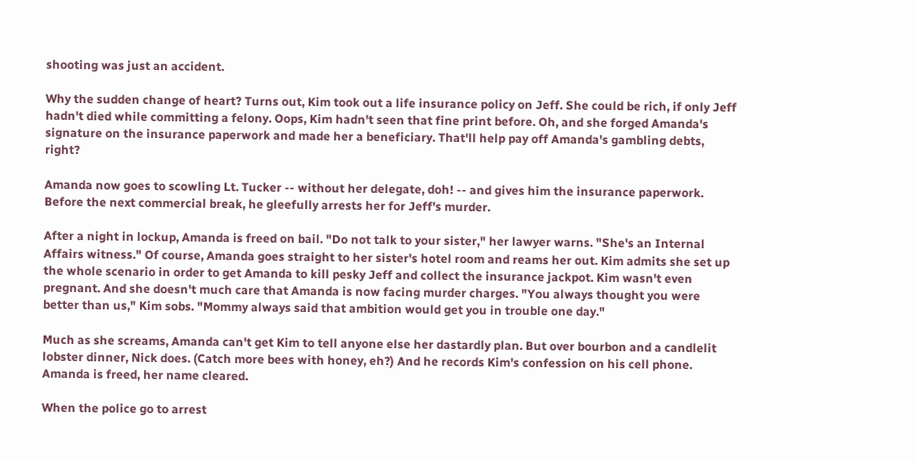shooting was just an accident.

Why the sudden change of heart? Turns out, Kim took out a life insurance policy on Jeff. She could be rich, if only Jeff hadn't died while committing a felony. Oops, Kim hadn't seen that fine print before. Oh, and she forged Amanda's signature on the insurance paperwork and made her a beneficiary. That'll help pay off Amanda's gambling debts, right?

Amanda now goes to scowling Lt. Tucker -- without her delegate, doh! -- and gives him the insurance paperwork. Before the next commercial break, he gleefully arrests her for Jeff's murder.

After a night in lockup, Amanda is freed on bail. "Do not talk to your sister," her lawyer warns. "She's an Internal Affairs witness." Of course, Amanda goes straight to her sister's hotel room and reams her out. Kim admits she set up the whole scenario in order to get Amanda to kill pesky Jeff and collect the insurance jackpot. Kim wasn't even pregnant. And she doesn't much care that Amanda is now facing murder charges. "You always thought you were better than us," Kim sobs. "Mommy always said that ambition would get you in trouble one day."

Much as she screams, Amanda can't get Kim to tell anyone else her dastardly plan. But over bourbon and a candlelit lobster dinner, Nick does. (Catch more bees with honey, eh?) And he records Kim's confession on his cell phone. Amanda is freed, her name cleared.

When the police go to arrest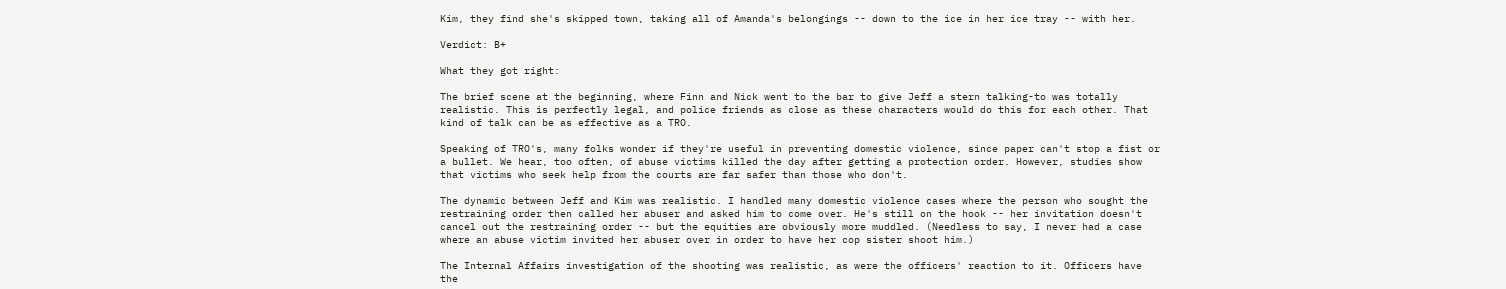Kim, they find she's skipped town, taking all of Amanda's belongings -- down to the ice in her ice tray -- with her.

Verdict: B+

What they got right:

The brief scene at the beginning, where Finn and Nick went to the bar to give Jeff a stern talking-to was totally realistic. This is perfectly legal, and police friends as close as these characters would do this for each other. That kind of talk can be as effective as a TRO.

Speaking of TRO's, many folks wonder if they're useful in preventing domestic violence, since paper can't stop a fist or a bullet. We hear, too often, of abuse victims killed the day after getting a protection order. However, studies show that victims who seek help from the courts are far safer than those who don't.

The dynamic between Jeff and Kim was realistic. I handled many domestic violence cases where the person who sought the restraining order then called her abuser and asked him to come over. He's still on the hook -- her invitation doesn't cancel out the restraining order -- but the equities are obviously more muddled. (Needless to say, I never had a case where an abuse victim invited her abuser over in order to have her cop sister shoot him.)

The Internal Affairs investigation of the shooting was realistic, as were the officers' reaction to it. Officers have the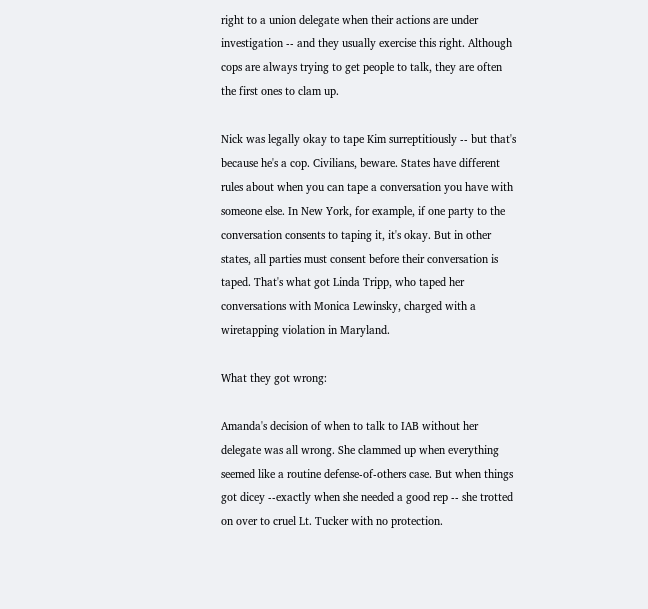right to a union delegate when their actions are under investigation -- and they usually exercise this right. Although cops are always trying to get people to talk, they are often the first ones to clam up.

Nick was legally okay to tape Kim surreptitiously -- but that's because he's a cop. Civilians, beware. States have different rules about when you can tape a conversation you have with someone else. In New York, for example, if one party to the conversation consents to taping it, it's okay. But in other states, all parties must consent before their conversation is taped. That's what got Linda Tripp, who taped her conversations with Monica Lewinsky, charged with a wiretapping violation in Maryland.

What they got wrong:

Amanda's decision of when to talk to IAB without her delegate was all wrong. She clammed up when everything seemed like a routine defense-of-others case. But when things got dicey --exactly when she needed a good rep -- she trotted on over to cruel Lt. Tucker with no protection.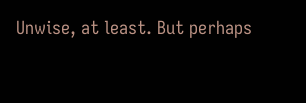Unwise, at least. But perhaps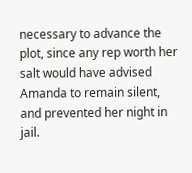necessary to advance the plot, since any rep worth her salt would have advised Amanda to remain silent, and prevented her night in jail.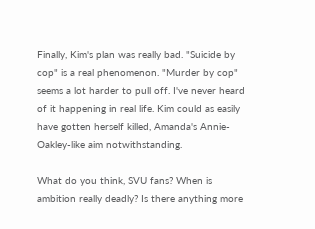Finally, Kim's plan was really bad. "Suicide by cop" is a real phenomenon. "Murder by cop" seems a lot harder to pull off. I've never heard of it happening in real life. Kim could as easily have gotten herself killed, Amanda's Annie-Oakley-like aim notwithstanding.

What do you think, SVU fans? When is ambition really deadly? Is there anything more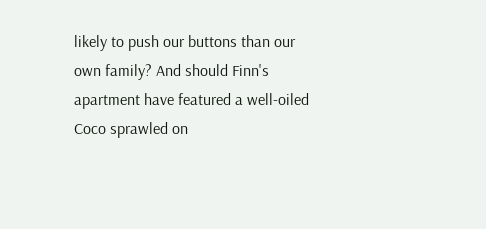likely to push our buttons than our own family? And should Finn's apartment have featured a well-oiled Coco sprawled on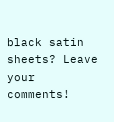black satin sheets? Leave your comments!